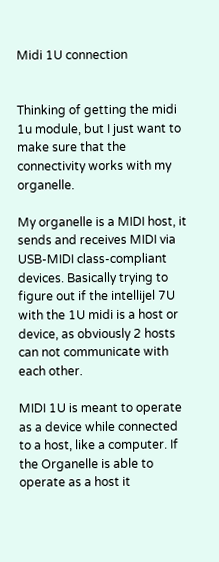Midi 1U connection


Thinking of getting the midi 1u module, but I just want to make sure that the connectivity works with my organelle.

My organelle is a MIDI host, it sends and receives MIDI via USB-MIDI class-compliant devices. Basically trying to figure out if the intellijel 7U with the 1U midi is a host or device, as obviously 2 hosts can not communicate with each other.

MIDI 1U is meant to operate as a device while connected to a host, like a computer. If the Organelle is able to operate as a host it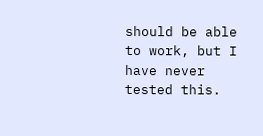should be able to work, but I have never tested this.